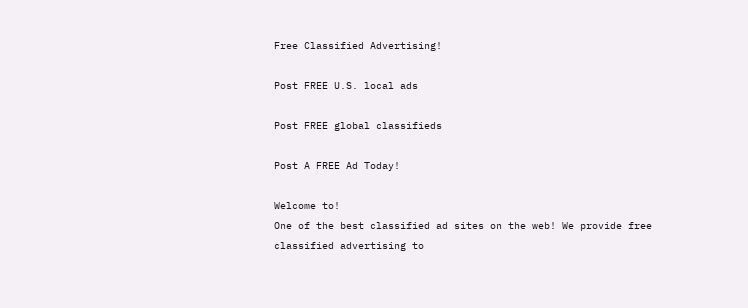Free Classified Advertising!

Post FREE U.S. local ads

Post FREE global classifieds

Post A FREE Ad Today!

Welcome to!
One of the best classified ad sites on the web! We provide free classified advertising to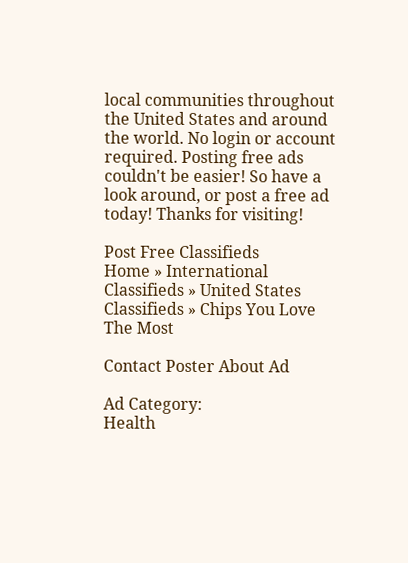local communities throughout the United States and around the world. No login or account required. Posting free ads couldn't be easier! So have a look around, or post a free ad today! Thanks for visiting!

Post Free Classifieds
Home » International Classifieds » United States Classifieds » Chips You Love The Most

Contact Poster About Ad

Ad Category:
Health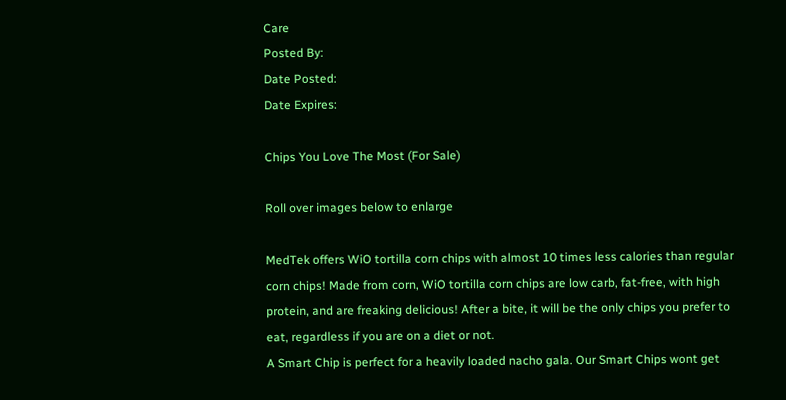Care
Posted By:
Date Posted:
Date Expires:

Chips You Love The Most (For Sale)

Roll over images below to enlarge

MedTek offers WiO tortilla corn chips with almost 10 times less calories than regular corn chips! Made from corn, WiO tortilla corn chips are low carb, fat-free, with high protein, and are freaking delicious! After a bite, it will be the only chips you prefer to eat, regardless if you are on a diet or not.
A Smart Chip is perfect for a heavily loaded nacho gala. Our Smart Chips wont get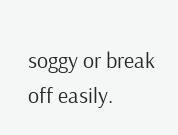soggy or break off easily.